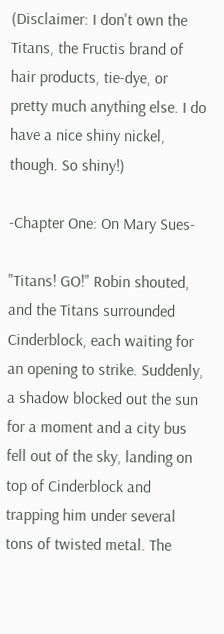(Disclaimer: I don't own the Titans, the Fructis brand of hair products, tie-dye, or pretty much anything else. I do have a nice shiny nickel, though. So shiny!)

-Chapter One: On Mary Sues-

"Titans! GO!" Robin shouted, and the Titans surrounded Cinderblock, each waiting for an opening to strike. Suddenly, a shadow blocked out the sun for a moment and a city bus fell out of the sky, landing on top of Cinderblock and trapping him under several tons of twisted metal. The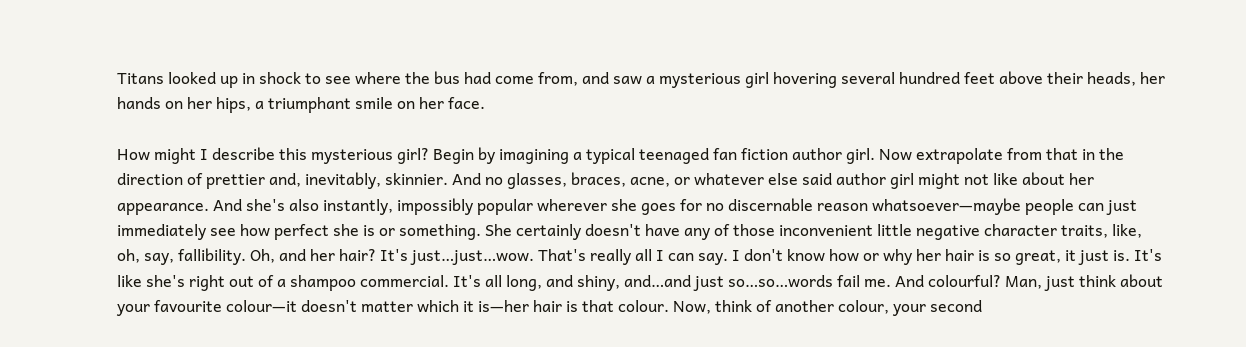Titans looked up in shock to see where the bus had come from, and saw a mysterious girl hovering several hundred feet above their heads, her hands on her hips, a triumphant smile on her face.

How might I describe this mysterious girl? Begin by imagining a typical teenaged fan fiction author girl. Now extrapolate from that in the direction of prettier and, inevitably, skinnier. And no glasses, braces, acne, or whatever else said author girl might not like about her appearance. And she's also instantly, impossibly popular wherever she goes for no discernable reason whatsoever—maybe people can just immediately see how perfect she is or something. She certainly doesn't have any of those inconvenient little negative character traits, like, oh, say, fallibility. Oh, and her hair? It's just…just…wow. That's really all I can say. I don't know how or why her hair is so great, it just is. It's like she's right out of a shampoo commercial. It's all long, and shiny, and…and just so…so…words fail me. And colourful? Man, just think about your favourite colour—it doesn't matter which it is—her hair is that colour. Now, think of another colour, your second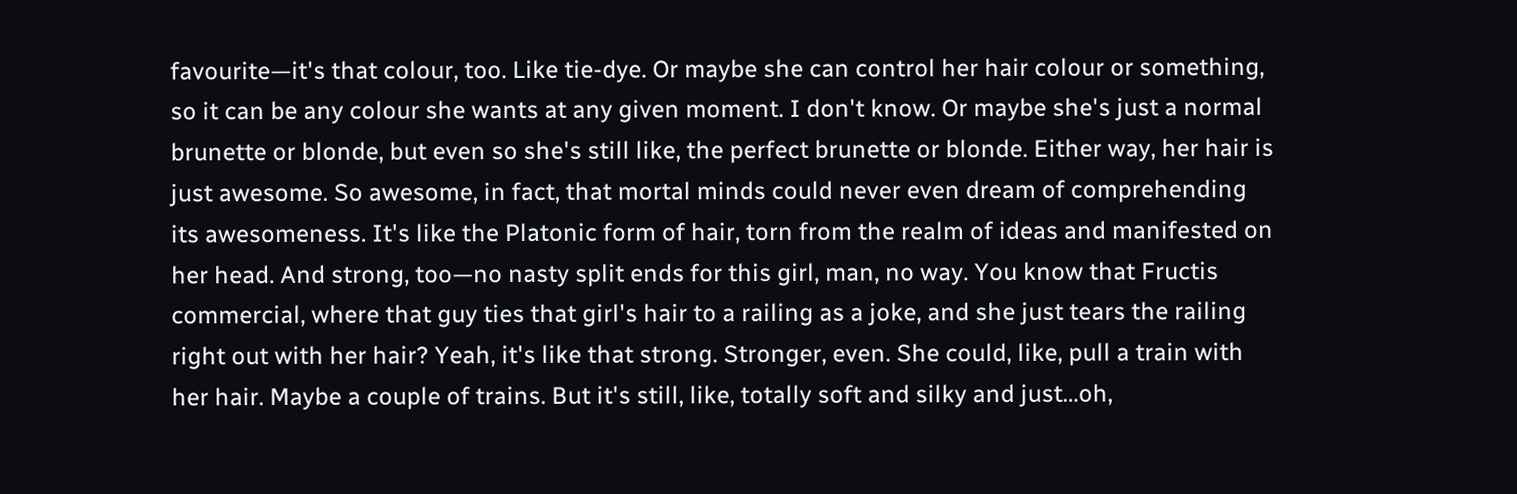favourite—it's that colour, too. Like tie-dye. Or maybe she can control her hair colour or something, so it can be any colour she wants at any given moment. I don't know. Or maybe she's just a normal brunette or blonde, but even so she's still like, the perfect brunette or blonde. Either way, her hair is just awesome. So awesome, in fact, that mortal minds could never even dream of comprehending its awesomeness. It's like the Platonic form of hair, torn from the realm of ideas and manifested on her head. And strong, too—no nasty split ends for this girl, man, no way. You know that Fructis commercial, where that guy ties that girl's hair to a railing as a joke, and she just tears the railing right out with her hair? Yeah, it's like that strong. Stronger, even. She could, like, pull a train with her hair. Maybe a couple of trains. But it's still, like, totally soft and silky and just…oh,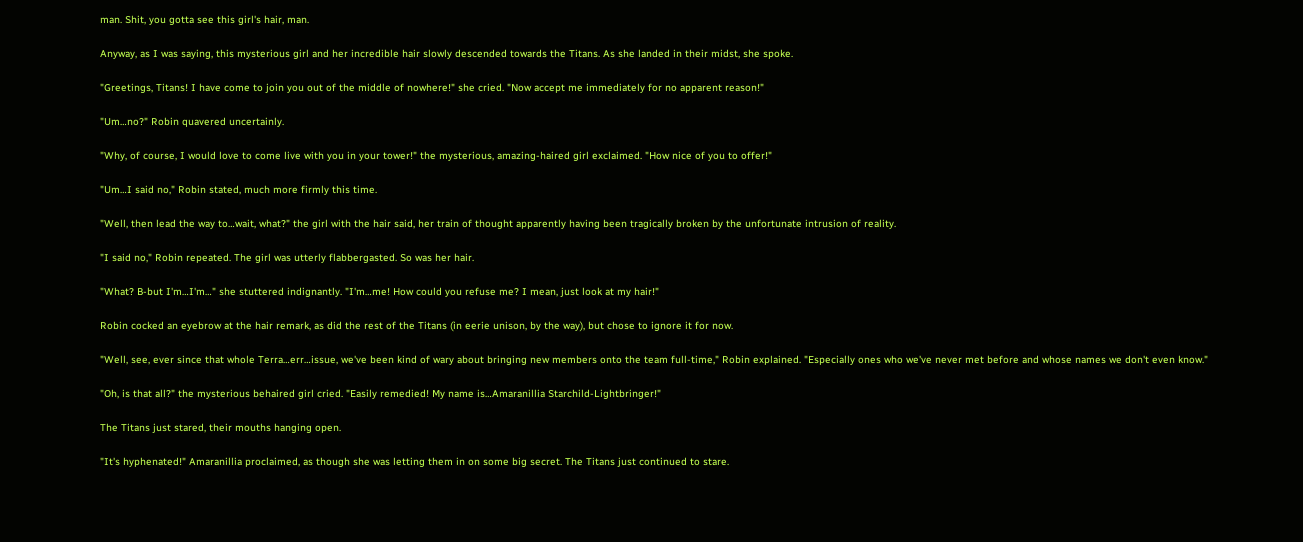man. Shit, you gotta see this girl's hair, man.

Anyway, as I was saying, this mysterious girl and her incredible hair slowly descended towards the Titans. As she landed in their midst, she spoke.

"Greetings, Titans! I have come to join you out of the middle of nowhere!" she cried. "Now accept me immediately for no apparent reason!"

"Um…no?" Robin quavered uncertainly.

"Why, of course, I would love to come live with you in your tower!" the mysterious, amazing-haired girl exclaimed. "How nice of you to offer!"

"Um…I said no," Robin stated, much more firmly this time.

"Well, then lead the way to…wait, what?" the girl with the hair said, her train of thought apparently having been tragically broken by the unfortunate intrusion of reality.

"I said no," Robin repeated. The girl was utterly flabbergasted. So was her hair.

"What? B-but I'm…I'm…" she stuttered indignantly. "I'm…me! How could you refuse me? I mean, just look at my hair!"

Robin cocked an eyebrow at the hair remark, as did the rest of the Titans (in eerie unison, by the way), but chose to ignore it for now.

"Well, see, ever since that whole Terra…err…issue, we've been kind of wary about bringing new members onto the team full-time," Robin explained. "Especially ones who we've never met before and whose names we don't even know."

"Oh, is that all?" the mysterious behaired girl cried. "Easily remedied! My name is…Amaranillia Starchild-Lightbringer!"

The Titans just stared, their mouths hanging open.

"It's hyphenated!" Amaranillia proclaimed, as though she was letting them in on some big secret. The Titans just continued to stare.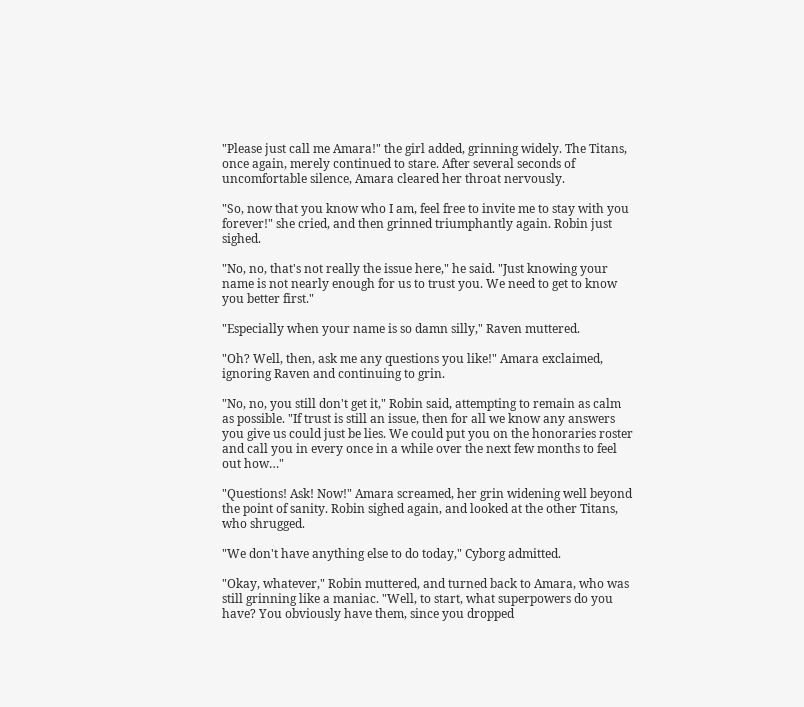"Please just call me Amara!" the girl added, grinning widely. The Titans, once again, merely continued to stare. After several seconds of uncomfortable silence, Amara cleared her throat nervously.

"So, now that you know who I am, feel free to invite me to stay with you forever!" she cried, and then grinned triumphantly again. Robin just sighed.

"No, no, that's not really the issue here," he said. "Just knowing your name is not nearly enough for us to trust you. We need to get to know you better first."

"Especially when your name is so damn silly," Raven muttered.

"Oh? Well, then, ask me any questions you like!" Amara exclaimed, ignoring Raven and continuing to grin.

"No, no, you still don't get it," Robin said, attempting to remain as calm as possible. "If trust is still an issue, then for all we know any answers you give us could just be lies. We could put you on the honoraries roster and call you in every once in a while over the next few months to feel out how…"

"Questions! Ask! Now!" Amara screamed, her grin widening well beyond the point of sanity. Robin sighed again, and looked at the other Titans, who shrugged.

"We don't have anything else to do today," Cyborg admitted.

"Okay, whatever," Robin muttered, and turned back to Amara, who was still grinning like a maniac. "Well, to start, what superpowers do you have? You obviously have them, since you dropped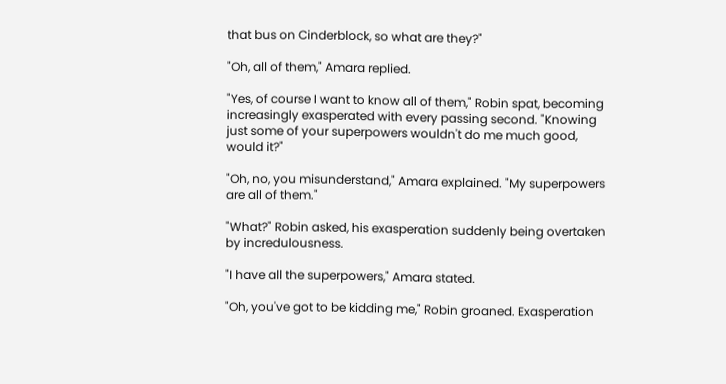that bus on Cinderblock, so what are they?"

"Oh, all of them," Amara replied.

"Yes, of course I want to know all of them," Robin spat, becoming increasingly exasperated with every passing second. "Knowing just some of your superpowers wouldn't do me much good, would it?"

"Oh, no, you misunderstand," Amara explained. "My superpowers are all of them."

"What?" Robin asked, his exasperation suddenly being overtaken by incredulousness.

"I have all the superpowers," Amara stated.

"Oh, you've got to be kidding me," Robin groaned. Exasperation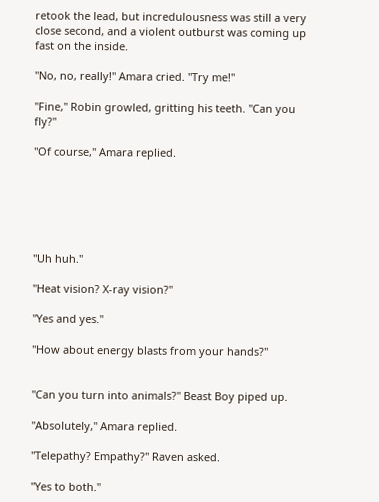retook the lead, but incredulousness was still a very close second, and a violent outburst was coming up fast on the inside.

"No, no, really!" Amara cried. "Try me!"

"Fine," Robin growled, gritting his teeth. "Can you fly?"

"Of course," Amara replied.






"Uh huh."

"Heat vision? X-ray vision?"

"Yes and yes."

"How about energy blasts from your hands?"


"Can you turn into animals?" Beast Boy piped up.

"Absolutely," Amara replied.

"Telepathy? Empathy?" Raven asked.

"Yes to both."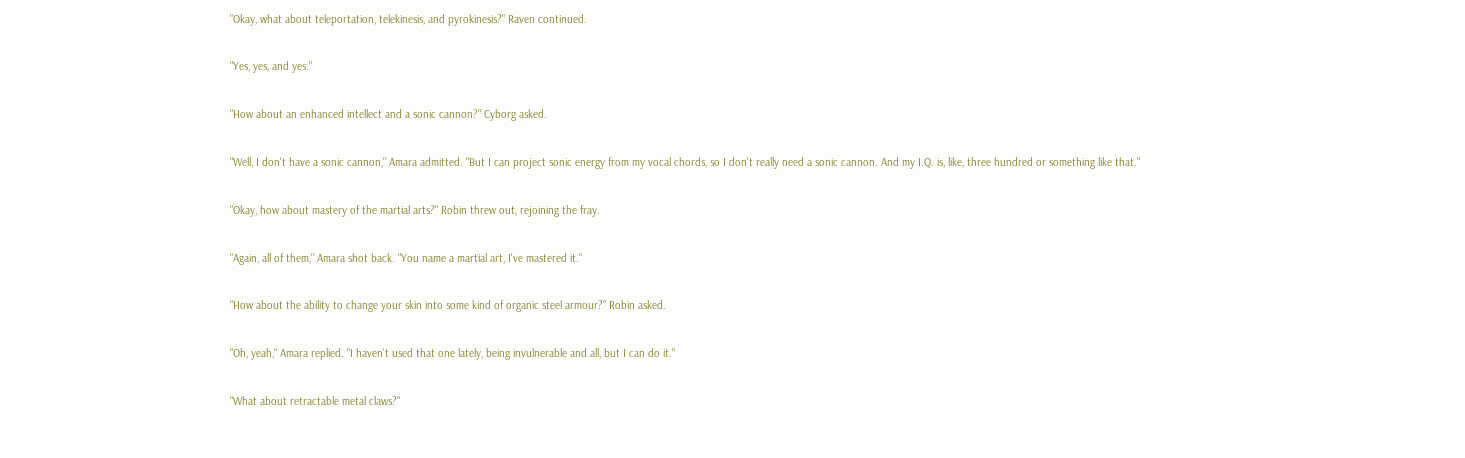"Okay, what about teleportation, telekinesis, and pyrokinesis?" Raven continued.

"Yes, yes, and yes."

"How about an enhanced intellect and a sonic cannon?" Cyborg asked.

"Well, I don't have a sonic cannon," Amara admitted. "But I can project sonic energy from my vocal chords, so I don't really need a sonic cannon. And my I.Q. is, like, three hundred or something like that."

"Okay, how about mastery of the martial arts?" Robin threw out, rejoining the fray.

"Again, all of them," Amara shot back. "You name a martial art, I've mastered it."

"How about the ability to change your skin into some kind of organic steel armour?" Robin asked.

"Oh, yeah," Amara replied. "I haven't used that one lately, being invulnerable and all, but I can do it."

"What about retractable metal claws?"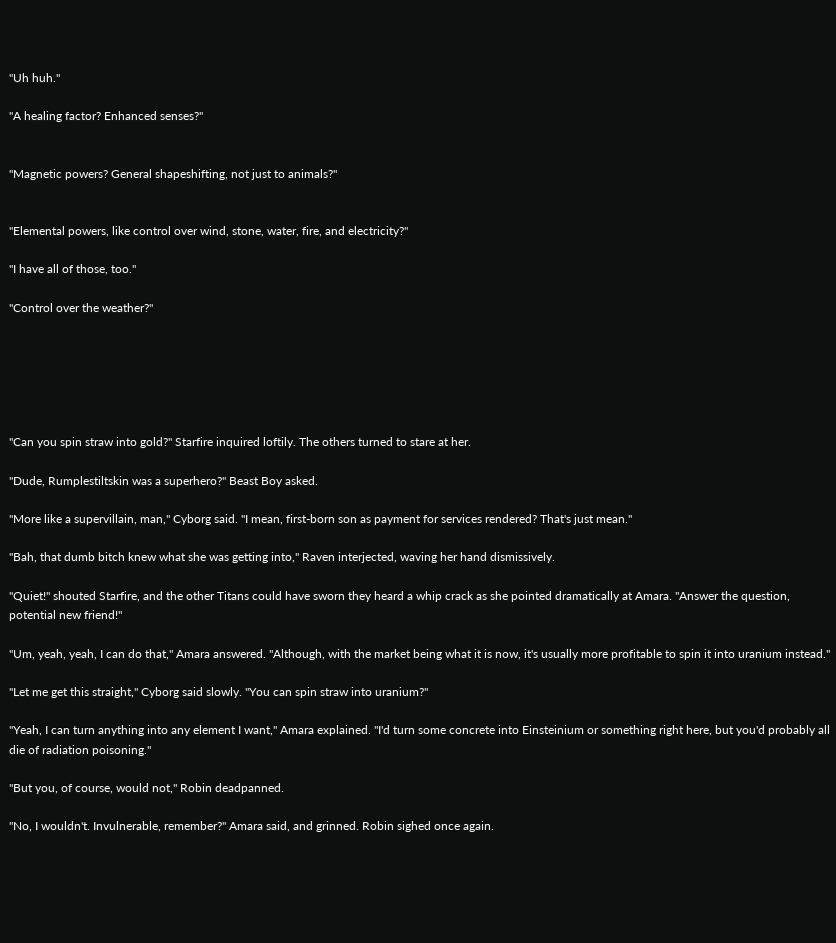"Uh huh."

"A healing factor? Enhanced senses?"


"Magnetic powers? General shapeshifting, not just to animals?"


"Elemental powers, like control over wind, stone, water, fire, and electricity?"

"I have all of those, too."

"Control over the weather?"






"Can you spin straw into gold?" Starfire inquired loftily. The others turned to stare at her.

"Dude, Rumplestiltskin was a superhero?" Beast Boy asked.

"More like a supervillain, man," Cyborg said. "I mean, first-born son as payment for services rendered? That's just mean."

"Bah, that dumb bitch knew what she was getting into," Raven interjected, waving her hand dismissively.

"Quiet!" shouted Starfire, and the other Titans could have sworn they heard a whip crack as she pointed dramatically at Amara. "Answer the question, potential new friend!"

"Um, yeah, yeah, I can do that," Amara answered. "Although, with the market being what it is now, it's usually more profitable to spin it into uranium instead."

"Let me get this straight," Cyborg said slowly. "You can spin straw into uranium?"

"Yeah, I can turn anything into any element I want," Amara explained. "I'd turn some concrete into Einsteinium or something right here, but you'd probably all die of radiation poisoning."

"But you, of course, would not," Robin deadpanned.

"No, I wouldn't. Invulnerable, remember?" Amara said, and grinned. Robin sighed once again.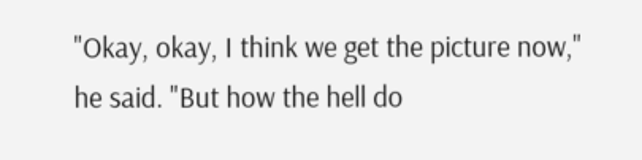"Okay, okay, I think we get the picture now," he said. "But how the hell do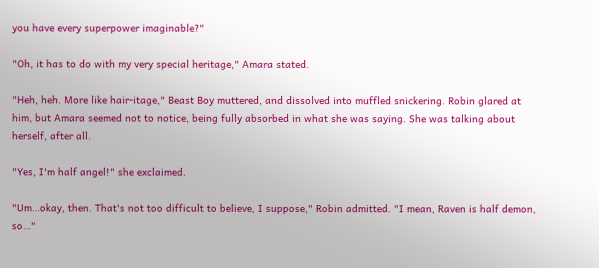you have every superpower imaginable?"

"Oh, it has to do with my very special heritage," Amara stated.

"Heh, heh. More like hair-itage," Beast Boy muttered, and dissolved into muffled snickering. Robin glared at him, but Amara seemed not to notice, being fully absorbed in what she was saying. She was talking about herself, after all.

"Yes, I'm half angel!" she exclaimed.

"Um…okay, then. That's not too difficult to believe, I suppose," Robin admitted. "I mean, Raven is half demon, so…"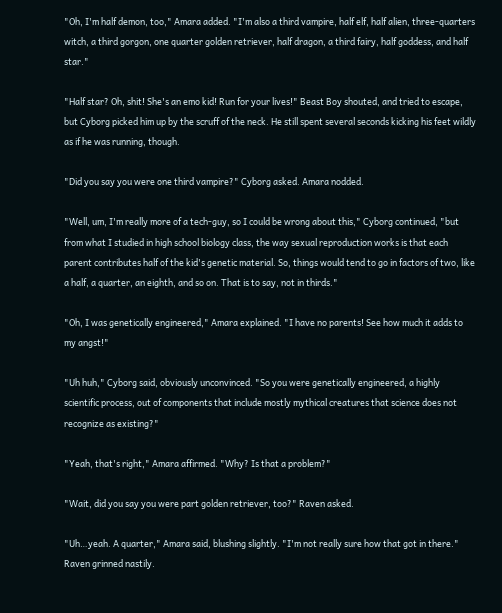"Oh, I'm half demon, too," Amara added. "I'm also a third vampire, half elf, half alien, three-quarters witch, a third gorgon, one quarter golden retriever, half dragon, a third fairy, half goddess, and half star."

"Half star? Oh, shit! She's an emo kid! Run for your lives!" Beast Boy shouted, and tried to escape, but Cyborg picked him up by the scruff of the neck. He still spent several seconds kicking his feet wildly as if he was running, though.

"Did you say you were one third vampire?" Cyborg asked. Amara nodded.

"Well, um, I'm really more of a tech-guy, so I could be wrong about this," Cyborg continued, "but from what I studied in high school biology class, the way sexual reproduction works is that each parent contributes half of the kid's genetic material. So, things would tend to go in factors of two, like a half, a quarter, an eighth, and so on. That is to say, not in thirds."

"Oh, I was genetically engineered," Amara explained. "I have no parents! See how much it adds to my angst!"

"Uh huh," Cyborg said, obviously unconvinced. "So you were genetically engineered, a highly scientific process, out of components that include mostly mythical creatures that science does not recognize as existing?"

"Yeah, that's right," Amara affirmed. "Why? Is that a problem?"

"Wait, did you say you were part golden retriever, too?" Raven asked.

"Uh…yeah. A quarter," Amara said, blushing slightly. "I'm not really sure how that got in there." Raven grinned nastily.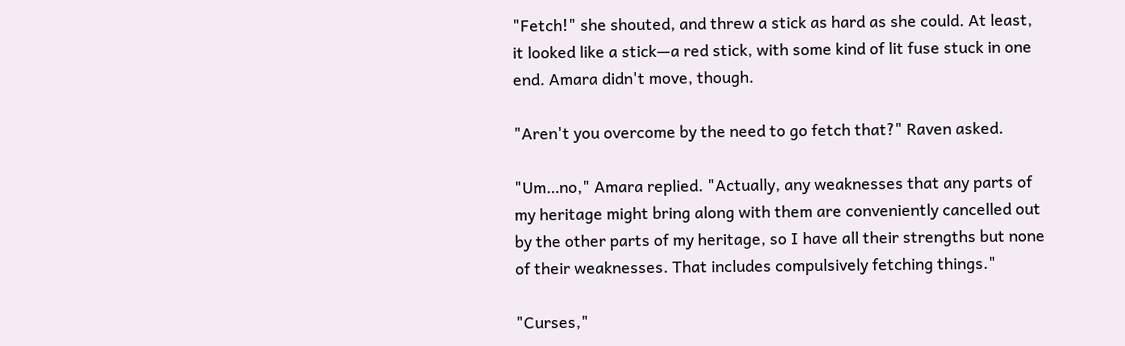"Fetch!" she shouted, and threw a stick as hard as she could. At least, it looked like a stick—a red stick, with some kind of lit fuse stuck in one end. Amara didn't move, though.

"Aren't you overcome by the need to go fetch that?" Raven asked.

"Um…no," Amara replied. "Actually, any weaknesses that any parts of my heritage might bring along with them are conveniently cancelled out by the other parts of my heritage, so I have all their strengths but none of their weaknesses. That includes compulsively fetching things."

"Curses,"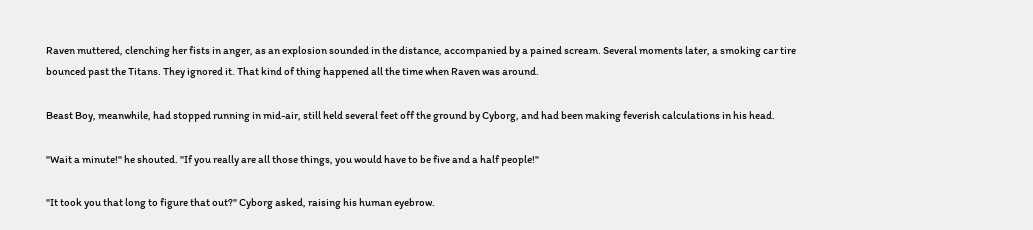Raven muttered, clenching her fists in anger, as an explosion sounded in the distance, accompanied by a pained scream. Several moments later, a smoking car tire bounced past the Titans. They ignored it. That kind of thing happened all the time when Raven was around.

Beast Boy, meanwhile, had stopped running in mid-air, still held several feet off the ground by Cyborg, and had been making feverish calculations in his head.

"Wait a minute!" he shouted. "If you really are all those things, you would have to be five and a half people!"

"It took you that long to figure that out?" Cyborg asked, raising his human eyebrow.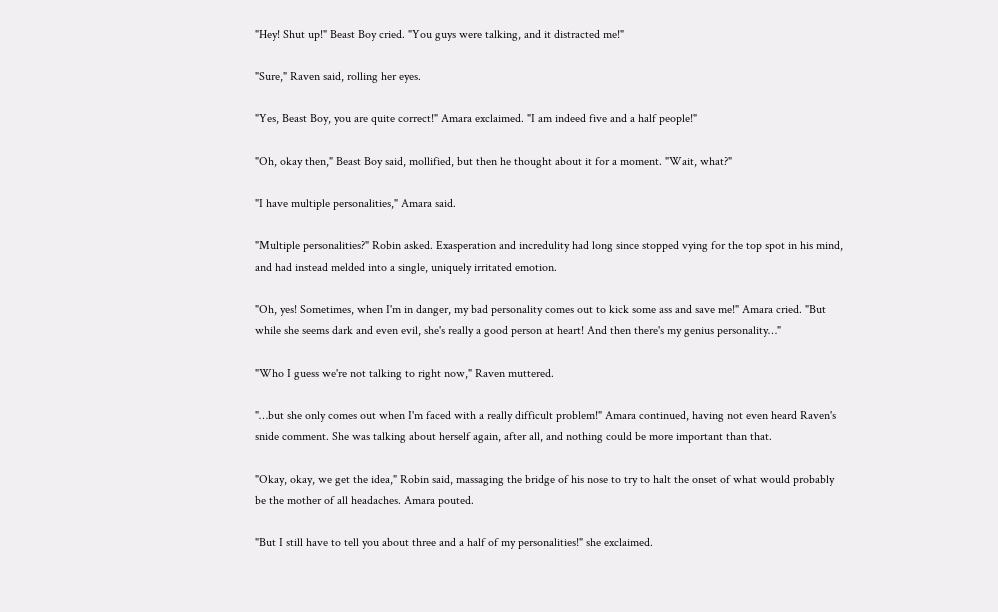"Hey! Shut up!" Beast Boy cried. "You guys were talking, and it distracted me!"

"Sure," Raven said, rolling her eyes.

"Yes, Beast Boy, you are quite correct!" Amara exclaimed. "I am indeed five and a half people!"

"Oh, okay then," Beast Boy said, mollified, but then he thought about it for a moment. "Wait, what?"

"I have multiple personalities," Amara said.

"Multiple personalities?" Robin asked. Exasperation and incredulity had long since stopped vying for the top spot in his mind, and had instead melded into a single, uniquely irritated emotion.

"Oh, yes! Sometimes, when I'm in danger, my bad personality comes out to kick some ass and save me!" Amara cried. "But while she seems dark and even evil, she's really a good person at heart! And then there's my genius personality…"

"Who I guess we're not talking to right now," Raven muttered.

"…but she only comes out when I'm faced with a really difficult problem!" Amara continued, having not even heard Raven's snide comment. She was talking about herself again, after all, and nothing could be more important than that.

"Okay, okay, we get the idea," Robin said, massaging the bridge of his nose to try to halt the onset of what would probably be the mother of all headaches. Amara pouted.

"But I still have to tell you about three and a half of my personalities!" she exclaimed.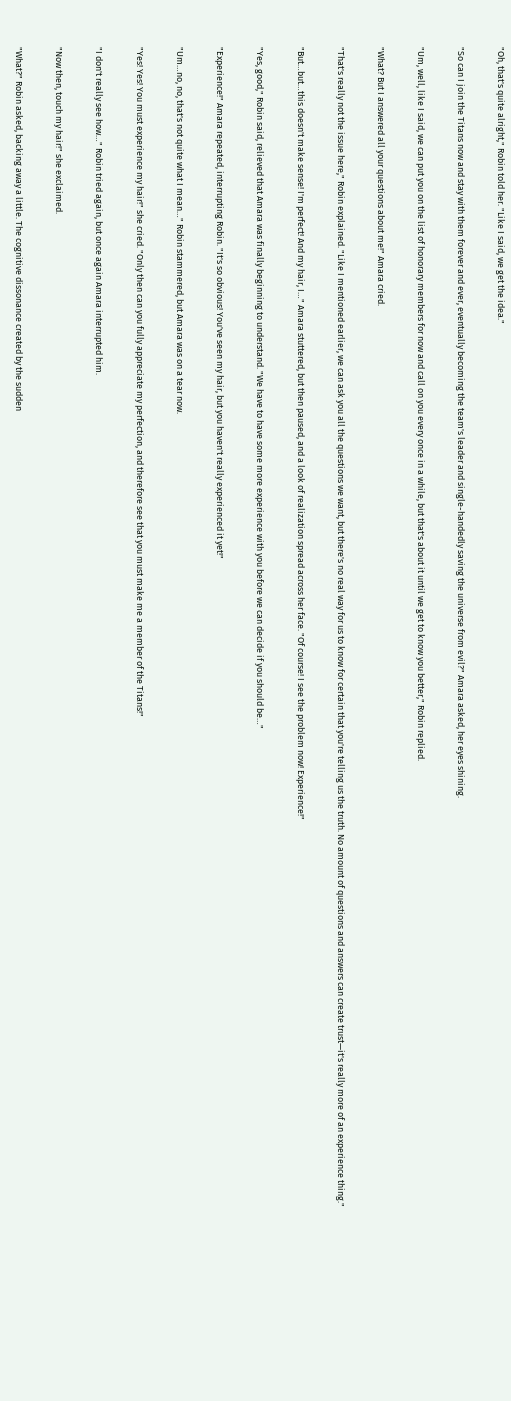"Oh, that's quite alright," Robin told her. "Like I said, we get the idea."

"So can I join the Titans now and stay with them forever and ever, eventually becoming the team's leader and single-handedly saving the universe from evil?" Amara asked, her eyes shining.

"Um, well, like I said, we can put you on the list of honorary members for now and call on you every once in a while, but that's about it until we get to know you better," Robin replied.

"What? But I answered all your questions about me!" Amara cried.

"That's really not the issue here," Robin explained. "Like I mentioned earlier, we can ask you all the questions we want, but there's no real way for us to know for certain that you're telling us the truth. No amount of questions and answers can create trust—it's really more of an experience thing."

"But…but…this doesn't make sense! I'm perfect! And my hair, I…" Amara stuttered, but then paused, and a look of realization spread across her face. "Of course! I see the problem now! Experience!"

"Yes, good," Robin said, relieved that Amara was finally beginning to understand. "We have to have some more experience with you before we can decide if you should be…"

"Experience!" Amara repeated, interrupting Robin. "It's so obvious! You've seen my hair, but you haven't really experienced it yet!"

"Um…no, no, that's not quite what I mean…" Robin stammered, but Amara was on a tear now.

"Yes! Yes! You must experience my hair!" she cried. "Only then can you fully appreciate my perfection, and therefore see that you must make me a member of the Titans!"

"I don't really see how…" Robin tried again, but once again Amara interrupted him.

"Now then, touch my hair!" she exclaimed.

"What?" Robin asked, backing away a little. The cognitive dissonance created by the sudden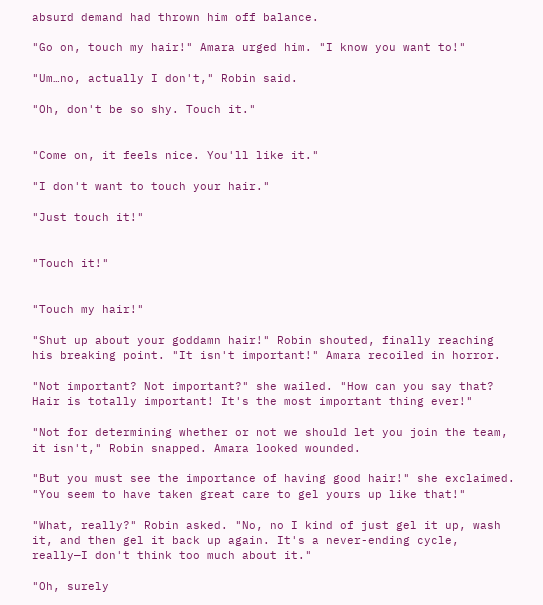absurd demand had thrown him off balance.

"Go on, touch my hair!" Amara urged him. "I know you want to!"

"Um…no, actually I don't," Robin said.

"Oh, don't be so shy. Touch it."


"Come on, it feels nice. You'll like it."

"I don't want to touch your hair."

"Just touch it!"


"Touch it!"


"Touch my hair!"

"Shut up about your goddamn hair!" Robin shouted, finally reaching his breaking point. "It isn't important!" Amara recoiled in horror.

"Not important? Not important?" she wailed. "How can you say that? Hair is totally important! It's the most important thing ever!"

"Not for determining whether or not we should let you join the team, it isn't," Robin snapped. Amara looked wounded.

"But you must see the importance of having good hair!" she exclaimed. "You seem to have taken great care to gel yours up like that!"

"What, really?" Robin asked. "No, no I kind of just gel it up, wash it, and then gel it back up again. It's a never-ending cycle, really—I don't think too much about it."

"Oh, surely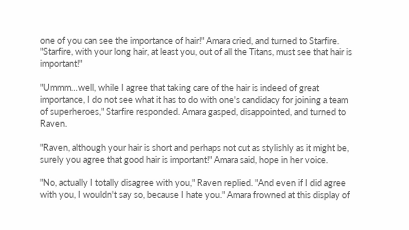one of you can see the importance of hair!" Amara cried, and turned to Starfire. "Starfire, with your long hair, at least you, out of all the Titans, must see that hair is important!"

"Ummm…well, while I agree that taking care of the hair is indeed of great importance, I do not see what it has to do with one's candidacy for joining a team of superheroes," Starfire responded. Amara gasped, disappointed, and turned to Raven.

"Raven, although your hair is short and perhaps not cut as stylishly as it might be, surely you agree that good hair is important!" Amara said, hope in her voice.

"No, actually I totally disagree with you," Raven replied. "And even if I did agree with you, I wouldn't say so, because I hate you." Amara frowned at this display of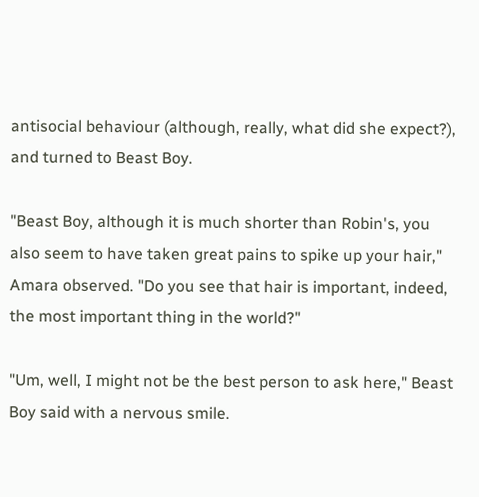antisocial behaviour (although, really, what did she expect?), and turned to Beast Boy.

"Beast Boy, although it is much shorter than Robin's, you also seem to have taken great pains to spike up your hair," Amara observed. "Do you see that hair is important, indeed, the most important thing in the world?"

"Um, well, I might not be the best person to ask here," Beast Boy said with a nervous smile.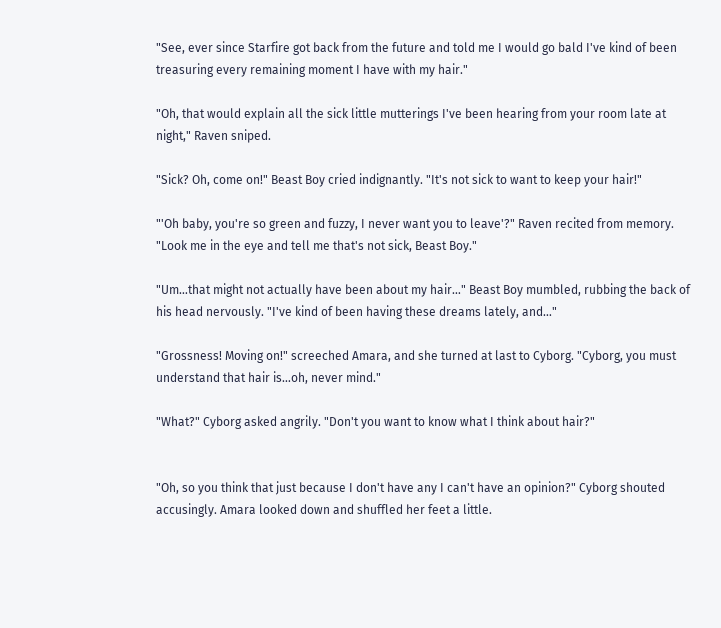"See, ever since Starfire got back from the future and told me I would go bald I've kind of been treasuring every remaining moment I have with my hair."

"Oh, that would explain all the sick little mutterings I've been hearing from your room late at night," Raven sniped.

"Sick? Oh, come on!" Beast Boy cried indignantly. "It's not sick to want to keep your hair!"

"'Oh baby, you're so green and fuzzy, I never want you to leave'?" Raven recited from memory. "Look me in the eye and tell me that's not sick, Beast Boy."

"Um…that might not actually have been about my hair…" Beast Boy mumbled, rubbing the back of his head nervously. "I've kind of been having these dreams lately, and…"

"Grossness! Moving on!" screeched Amara, and she turned at last to Cyborg. "Cyborg, you must understand that hair is…oh, never mind."

"What?" Cyborg asked angrily. "Don't you want to know what I think about hair?"


"Oh, so you think that just because I don't have any I can't have an opinion?" Cyborg shouted accusingly. Amara looked down and shuffled her feet a little.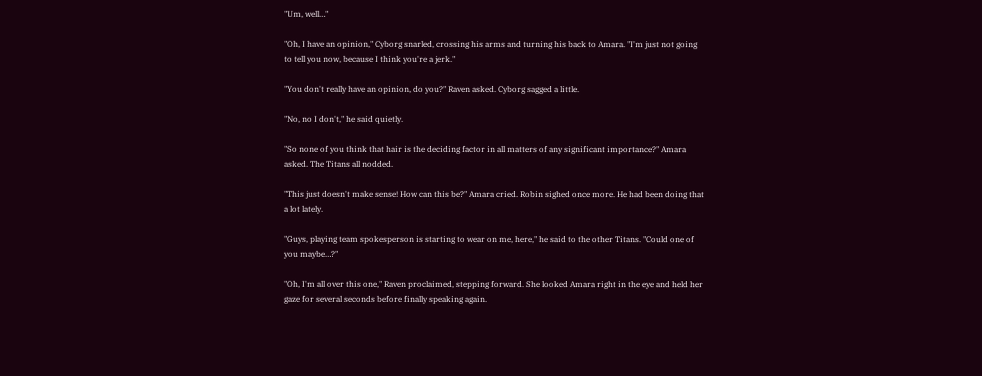"Um, well…"

"Oh, I have an opinion," Cyborg snarled, crossing his arms and turning his back to Amara. "I'm just not going to tell you now, because I think you're a jerk."

"You don't really have an opinion, do you?" Raven asked. Cyborg sagged a little.

"No, no I don't," he said quietly.

"So none of you think that hair is the deciding factor in all matters of any significant importance?" Amara asked. The Titans all nodded.

"This just doesn't make sense! How can this be?" Amara cried. Robin sighed once more. He had been doing that a lot lately.

"Guys, playing team spokesperson is starting to wear on me, here," he said to the other Titans. "Could one of you maybe…?"

"Oh, I'm all over this one," Raven proclaimed, stepping forward. She looked Amara right in the eye and held her gaze for several seconds before finally speaking again.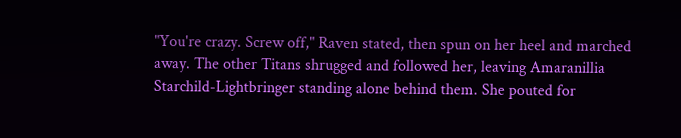"You're crazy. Screw off," Raven stated, then spun on her heel and marched away. The other Titans shrugged and followed her, leaving Amaranillia Starchild-Lightbringer standing alone behind them. She pouted for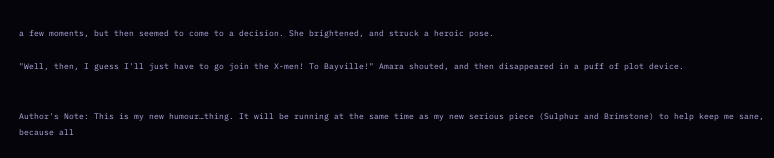a few moments, but then seemed to come to a decision. She brightened, and struck a heroic pose.

"Well, then, I guess I'll just have to go join the X-men! To Bayville!" Amara shouted, and then disappeared in a puff of plot device.


Author's Note: This is my new humour…thing. It will be running at the same time as my new serious piece (Sulphur and Brimstone) to help keep me sane, because all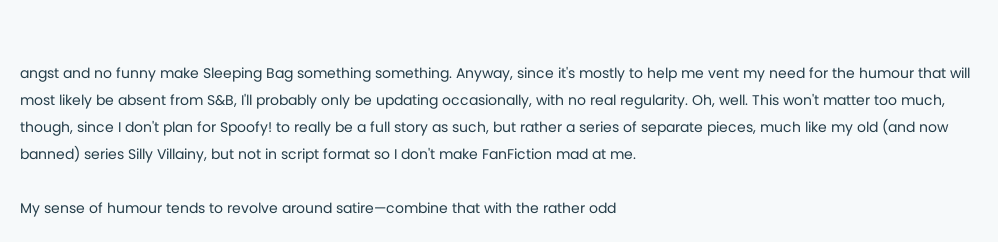angst and no funny make Sleeping Bag something something. Anyway, since it's mostly to help me vent my need for the humour that will most likely be absent from S&B, I'll probably only be updating occasionally, with no real regularity. Oh, well. This won't matter too much, though, since I don't plan for Spoofy! to really be a full story as such, but rather a series of separate pieces, much like my old (and now banned) series Silly Villainy, but not in script format so I don't make FanFiction mad at me.

My sense of humour tends to revolve around satire—combine that with the rather odd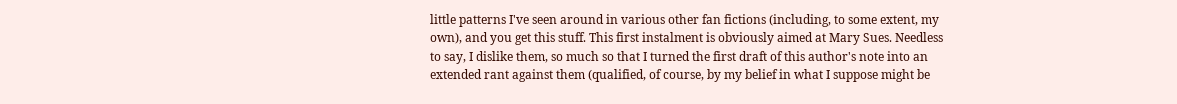little patterns I've seen around in various other fan fictions (including, to some extent, my own), and you get this stuff. This first instalment is obviously aimed at Mary Sues. Needless to say, I dislike them, so much so that I turned the first draft of this author's note into an extended rant against them (qualified, of course, by my belief in what I suppose might be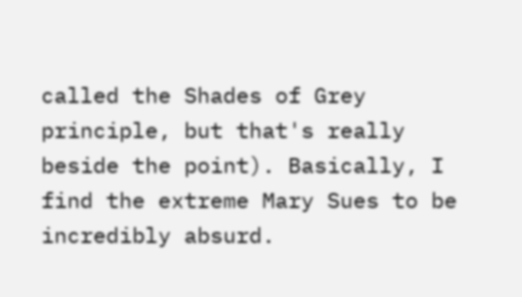called the Shades of Grey principle, but that's really beside the point). Basically, I find the extreme Mary Sues to be incredibly absurd.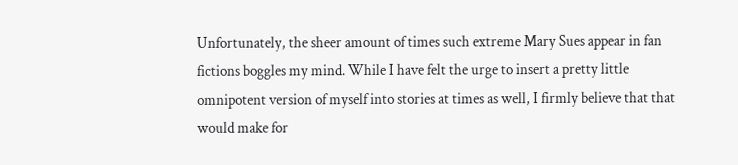Unfortunately, the sheer amount of times such extreme Mary Sues appear in fan fictions boggles my mind. While I have felt the urge to insert a pretty little omnipotent version of myself into stories at times as well, I firmly believe that that would make for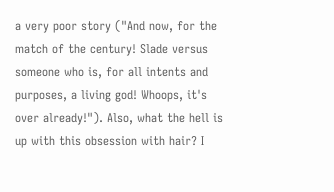a very poor story ("And now, for the match of the century! Slade versus someone who is, for all intents and purposes, a living god! Whoops, it's over already!"). Also, what the hell is up with this obsession with hair? I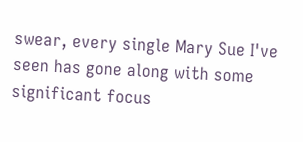swear, every single Mary Sue I've seen has gone along with some significant focus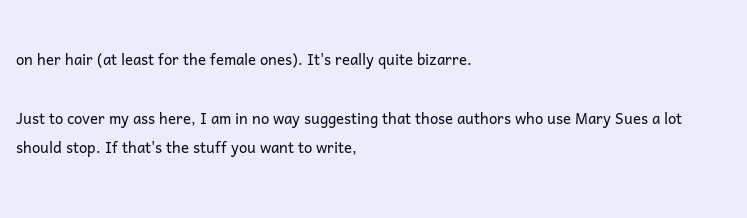on her hair (at least for the female ones). It's really quite bizarre.

Just to cover my ass here, I am in no way suggesting that those authors who use Mary Sues a lot should stop. If that's the stuff you want to write,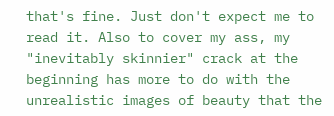that's fine. Just don't expect me to read it. Also to cover my ass, my "inevitably skinnier" crack at the beginning has more to do with the unrealistic images of beauty that the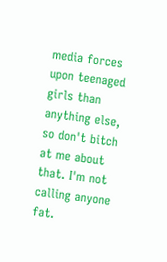media forces upon teenaged girls than anything else, so don't bitch at me about that. I'm not calling anyone fat.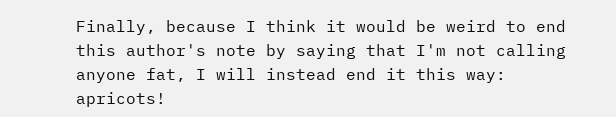Finally, because I think it would be weird to end this author's note by saying that I'm not calling anyone fat, I will instead end it this way: apricots!